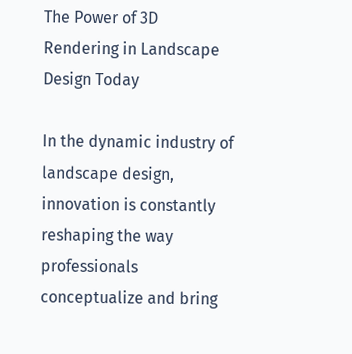The Power of 3D Rendering in Landscape Design Today

In the dynamic industry of landscape design, innovation is constantly reshaping the way professionals conceptualize and bring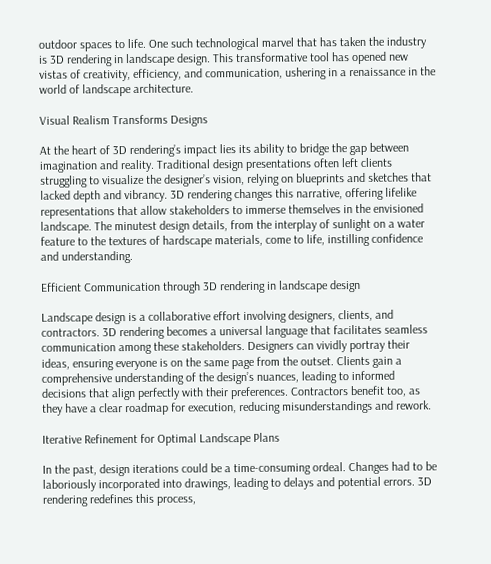outdoor spaces to life. One such technological marvel that has taken the industry is 3D rendering in landscape design. This transformative tool has opened new vistas of creativity, efficiency, and communication, ushering in a renaissance in the world of landscape architecture.

Visual Realism Transforms Designs

At the heart of 3D rendering’s impact lies its ability to bridge the gap between imagination and reality. Traditional design presentations often left clients struggling to visualize the designer’s vision, relying on blueprints and sketches that lacked depth and vibrancy. 3D rendering changes this narrative, offering lifelike representations that allow stakeholders to immerse themselves in the envisioned landscape. The minutest design details, from the interplay of sunlight on a water feature to the textures of hardscape materials, come to life, instilling confidence and understanding.

Efficient Communication through 3D rendering in landscape design

Landscape design is a collaborative effort involving designers, clients, and contractors. 3D rendering becomes a universal language that facilitates seamless communication among these stakeholders. Designers can vividly portray their ideas, ensuring everyone is on the same page from the outset. Clients gain a comprehensive understanding of the design’s nuances, leading to informed decisions that align perfectly with their preferences. Contractors benefit too, as they have a clear roadmap for execution, reducing misunderstandings and rework.

Iterative Refinement for Optimal Landscape Plans

In the past, design iterations could be a time-consuming ordeal. Changes had to be laboriously incorporated into drawings, leading to delays and potential errors. 3D rendering redefines this process,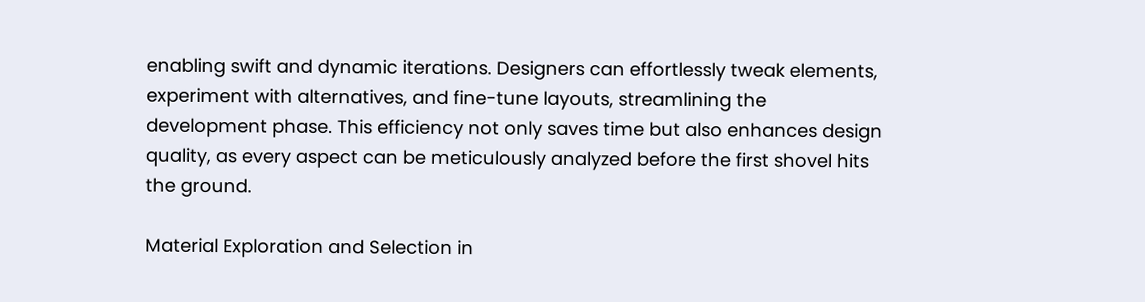enabling swift and dynamic iterations. Designers can effortlessly tweak elements, experiment with alternatives, and fine-tune layouts, streamlining the development phase. This efficiency not only saves time but also enhances design quality, as every aspect can be meticulously analyzed before the first shovel hits the ground.

Material Exploration and Selection in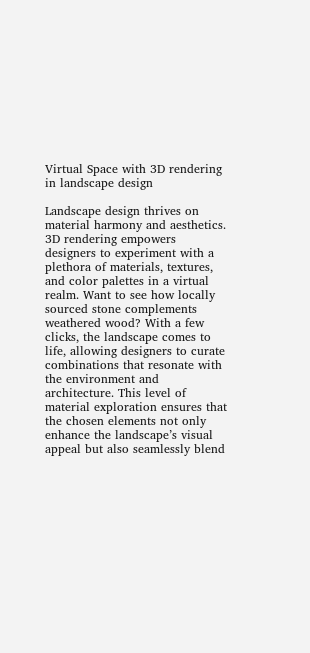Virtual Space with 3D rendering in landscape design

Landscape design thrives on material harmony and aesthetics. 3D rendering empowers designers to experiment with a plethora of materials, textures, and color palettes in a virtual realm. Want to see how locally sourced stone complements weathered wood? With a few clicks, the landscape comes to life, allowing designers to curate combinations that resonate with the environment and architecture. This level of material exploration ensures that the chosen elements not only enhance the landscape’s visual appeal but also seamlessly blend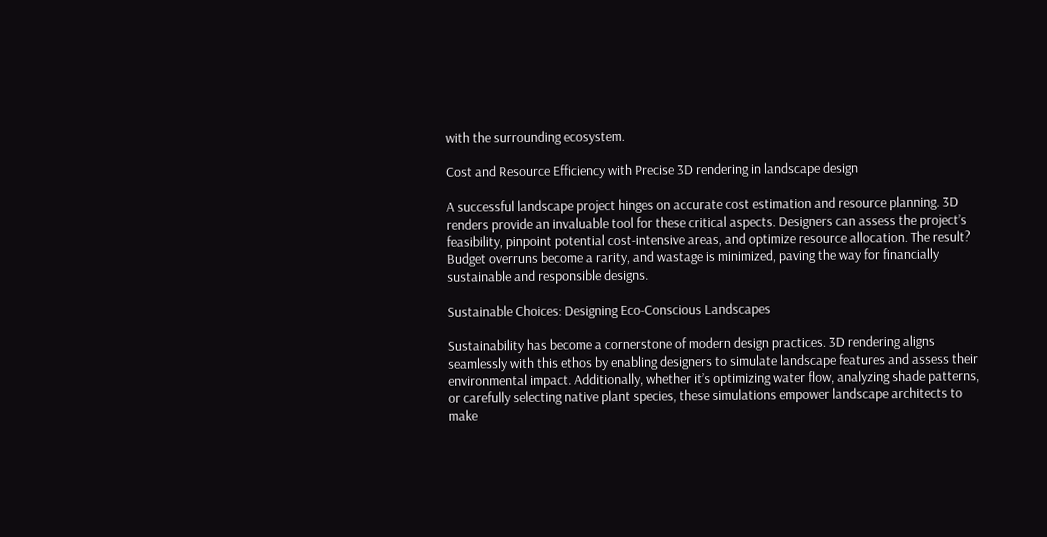with the surrounding ecosystem.

Cost and Resource Efficiency with Precise 3D rendering in landscape design

A successful landscape project hinges on accurate cost estimation and resource planning. 3D renders provide an invaluable tool for these critical aspects. Designers can assess the project’s feasibility, pinpoint potential cost-intensive areas, and optimize resource allocation. The result? Budget overruns become a rarity, and wastage is minimized, paving the way for financially sustainable and responsible designs.

Sustainable Choices: Designing Eco-Conscious Landscapes

Sustainability has become a cornerstone of modern design practices. 3D rendering aligns seamlessly with this ethos by enabling designers to simulate landscape features and assess their environmental impact. Additionally, whether it’s optimizing water flow, analyzing shade patterns, or carefully selecting native plant species, these simulations empower landscape architects to make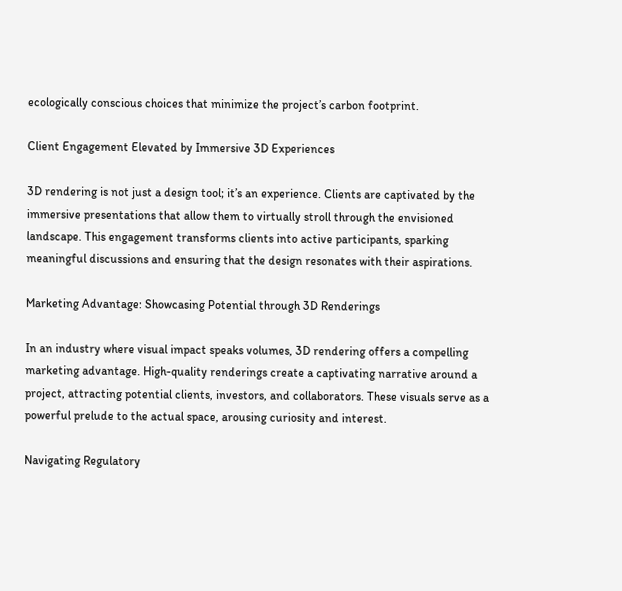ecologically conscious choices that minimize the project’s carbon footprint.

Client Engagement Elevated by Immersive 3D Experiences

3D rendering is not just a design tool; it’s an experience. Clients are captivated by the immersive presentations that allow them to virtually stroll through the envisioned landscape. This engagement transforms clients into active participants, sparking meaningful discussions and ensuring that the design resonates with their aspirations.

Marketing Advantage: Showcasing Potential through 3D Renderings

In an industry where visual impact speaks volumes, 3D rendering offers a compelling marketing advantage. High-quality renderings create a captivating narrative around a project, attracting potential clients, investors, and collaborators. These visuals serve as a powerful prelude to the actual space, arousing curiosity and interest.

Navigating Regulatory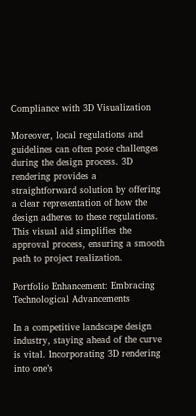Compliance with 3D Visualization

Moreover, local regulations and guidelines can often pose challenges during the design process. 3D rendering provides a straightforward solution by offering a clear representation of how the design adheres to these regulations. This visual aid simplifies the approval process, ensuring a smooth path to project realization.

Portfolio Enhancement: Embracing Technological Advancements

In a competitive landscape design industry, staying ahead of the curve is vital. Incorporating 3D rendering into one’s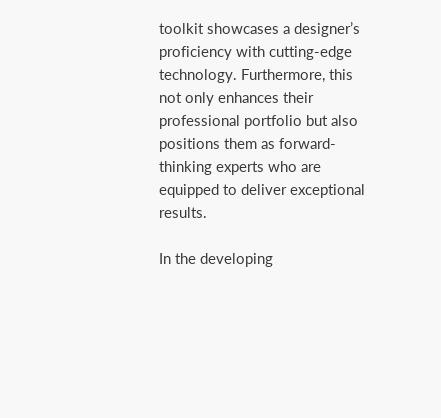toolkit showcases a designer’s proficiency with cutting-edge technology. Furthermore, this not only enhances their professional portfolio but also positions them as forward-thinking experts who are equipped to deliver exceptional results.

In the developing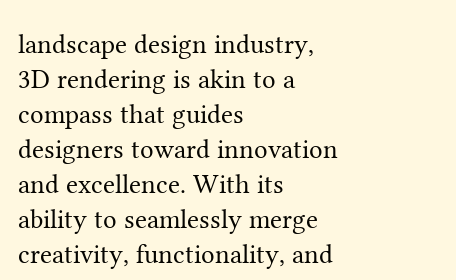landscape design industry, 3D rendering is akin to a compass that guides designers toward innovation and excellence. With its ability to seamlessly merge creativity, functionality, and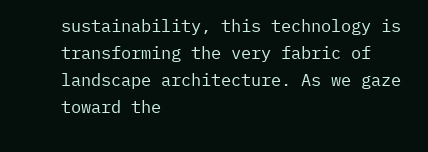sustainability, this technology is transforming the very fabric of landscape architecture. As we gaze toward the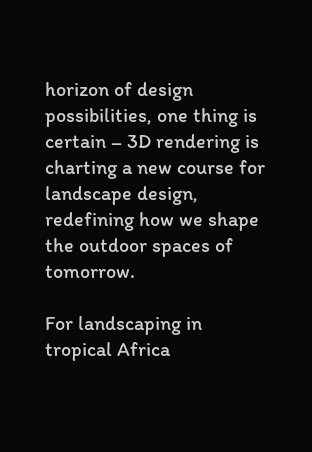horizon of design possibilities, one thing is certain – 3D rendering is charting a new course for landscape design, redefining how we shape the outdoor spaces of tomorrow.

For landscaping in tropical Africa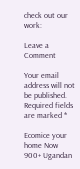check out our work:

Leave a Comment

Your email address will not be published. Required fields are marked *

Ecomice your home Now
900+ Ugandan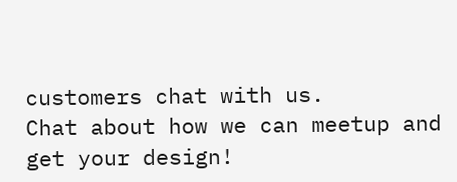customers chat with us.
Chat about how we can meetup and get your design!